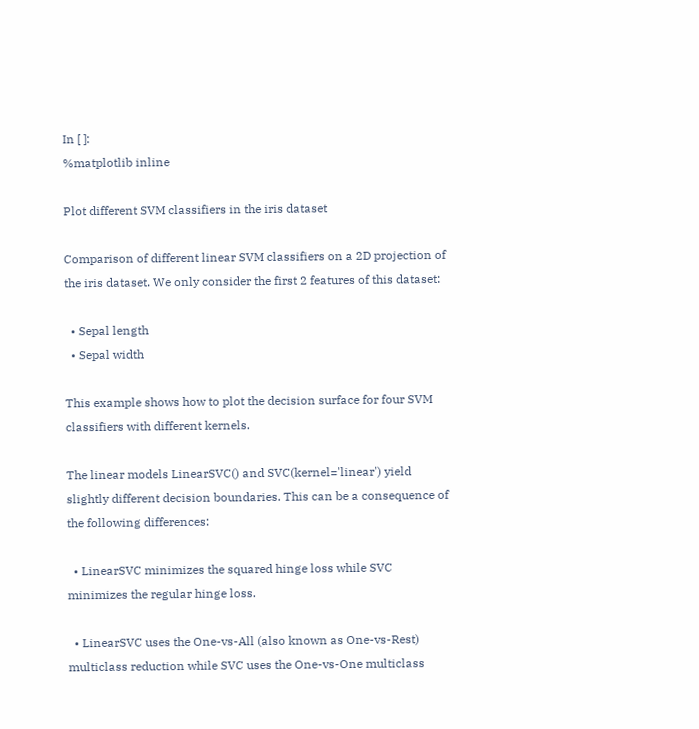In [ ]:
%matplotlib inline

Plot different SVM classifiers in the iris dataset

Comparison of different linear SVM classifiers on a 2D projection of the iris dataset. We only consider the first 2 features of this dataset:

  • Sepal length
  • Sepal width

This example shows how to plot the decision surface for four SVM classifiers with different kernels.

The linear models LinearSVC() and SVC(kernel='linear') yield slightly different decision boundaries. This can be a consequence of the following differences:

  • LinearSVC minimizes the squared hinge loss while SVC minimizes the regular hinge loss.

  • LinearSVC uses the One-vs-All (also known as One-vs-Rest) multiclass reduction while SVC uses the One-vs-One multiclass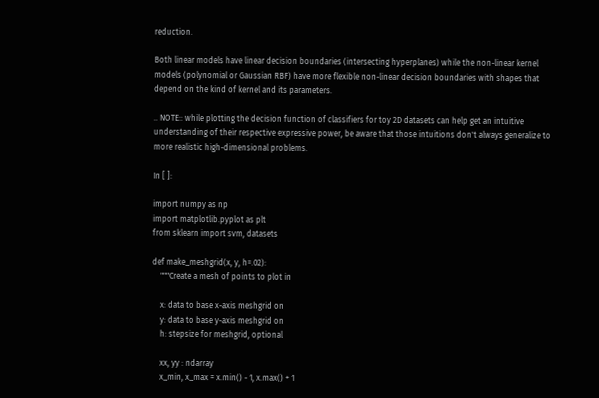reduction.

Both linear models have linear decision boundaries (intersecting hyperplanes) while the non-linear kernel models (polynomial or Gaussian RBF) have more flexible non-linear decision boundaries with shapes that depend on the kind of kernel and its parameters.

.. NOTE:: while plotting the decision function of classifiers for toy 2D datasets can help get an intuitive understanding of their respective expressive power, be aware that those intuitions don't always generalize to more realistic high-dimensional problems.

In [ ]:

import numpy as np
import matplotlib.pyplot as plt
from sklearn import svm, datasets

def make_meshgrid(x, y, h=.02):
    """Create a mesh of points to plot in

    x: data to base x-axis meshgrid on
    y: data to base y-axis meshgrid on
    h: stepsize for meshgrid, optional

    xx, yy : ndarray
    x_min, x_max = x.min() - 1, x.max() + 1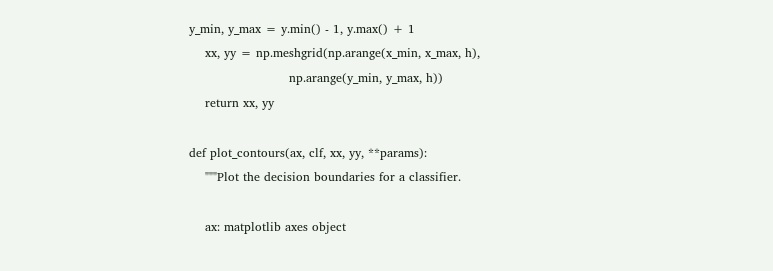y_min, y_max = y.min() - 1, y.max() + 1
    xx, yy = np.meshgrid(np.arange(x_min, x_max, h),
                         np.arange(y_min, y_max, h))
    return xx, yy

def plot_contours(ax, clf, xx, yy, **params):
    """Plot the decision boundaries for a classifier.

    ax: matplotlib axes object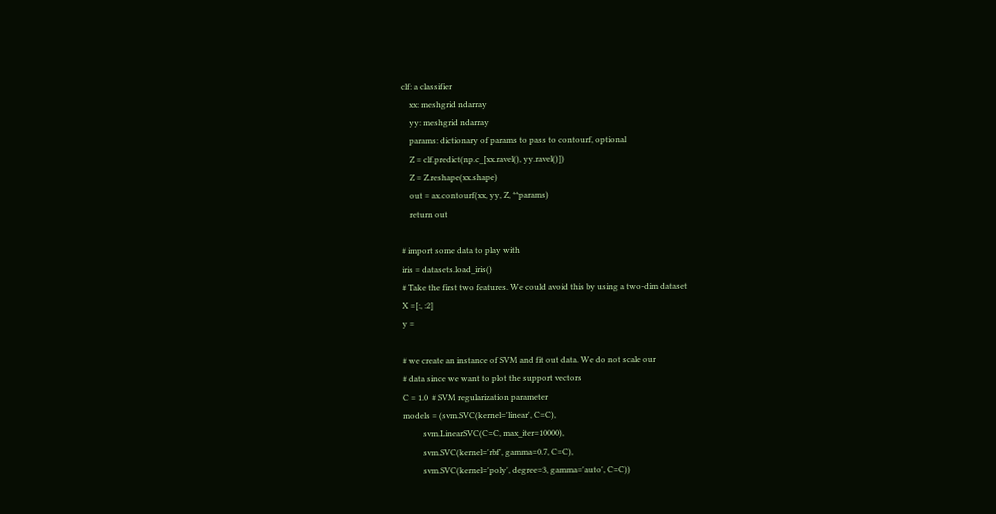clf: a classifier
    xx: meshgrid ndarray
    yy: meshgrid ndarray
    params: dictionary of params to pass to contourf, optional
    Z = clf.predict(np.c_[xx.ravel(), yy.ravel()])
    Z = Z.reshape(xx.shape)
    out = ax.contourf(xx, yy, Z, **params)
    return out

# import some data to play with
iris = datasets.load_iris()
# Take the first two features. We could avoid this by using a two-dim dataset
X =[:, :2]
y =

# we create an instance of SVM and fit out data. We do not scale our
# data since we want to plot the support vectors
C = 1.0  # SVM regularization parameter
models = (svm.SVC(kernel='linear', C=C),
          svm.LinearSVC(C=C, max_iter=10000),
          svm.SVC(kernel='rbf', gamma=0.7, C=C),
          svm.SVC(kernel='poly', degree=3, gamma='auto', C=C))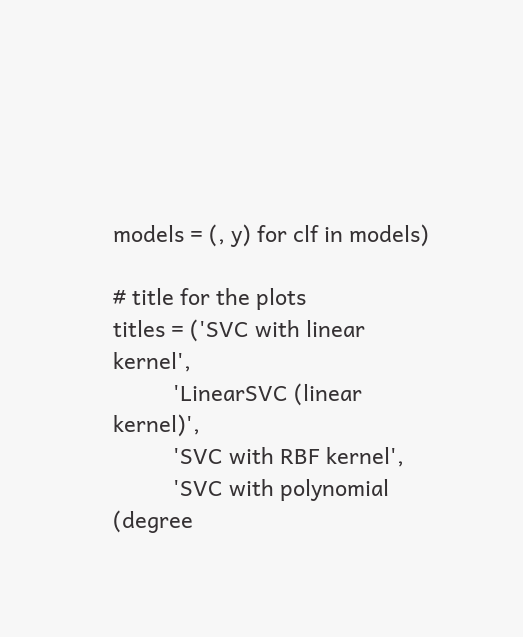models = (, y) for clf in models)

# title for the plots
titles = ('SVC with linear kernel',
          'LinearSVC (linear kernel)',
          'SVC with RBF kernel',
          'SVC with polynomial (degree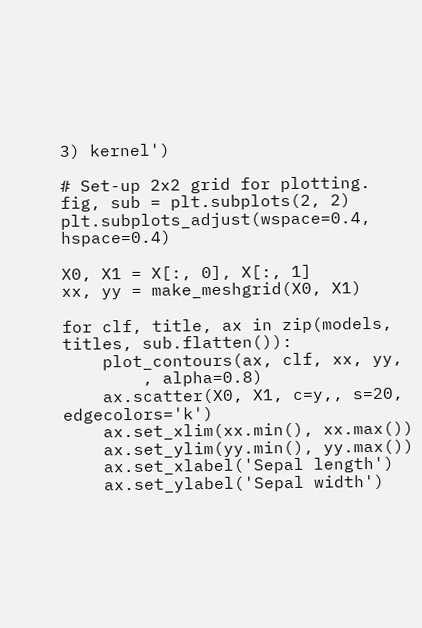3) kernel')

# Set-up 2x2 grid for plotting.
fig, sub = plt.subplots(2, 2)
plt.subplots_adjust(wspace=0.4, hspace=0.4)

X0, X1 = X[:, 0], X[:, 1]
xx, yy = make_meshgrid(X0, X1)

for clf, title, ax in zip(models, titles, sub.flatten()):
    plot_contours(ax, clf, xx, yy,
        , alpha=0.8)
    ax.scatter(X0, X1, c=y,, s=20, edgecolors='k')
    ax.set_xlim(xx.min(), xx.max())
    ax.set_ylim(yy.min(), yy.max())
    ax.set_xlabel('Sepal length')
    ax.set_ylabel('Sepal width')